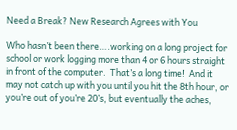Need a Break? New Research Agrees with You

Who hasn’t been there….working on a long project for school or work logging more than 4 or 6 hours straight in front of the computer.  That’s a long time!  And it may not catch up with you until you hit the 8th hour, or you’re out of you’re 20’s, but eventually the aches,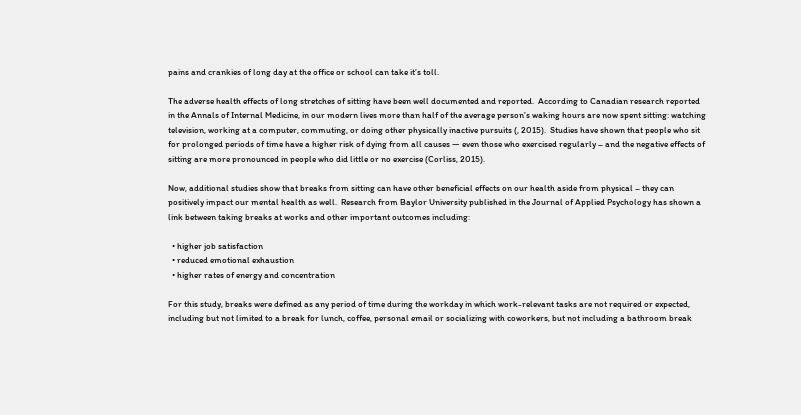pains and crankies of long day at the office or school can take it’s toll.

The adverse health effects of long stretches of sitting have been well documented and reported.  According to Canadian research reported in the Annals of Internal Medicine, in our modern lives more than half of the average person’s waking hours are now spent sitting: watching television, working at a computer, commuting, or doing other physically inactive pursuits (, 2015).  Studies have shown that people who sit for prolonged periods of time have a higher risk of dying from all causes — even those who exercised regularly – and the negative effects of sitting are more pronounced in people who did little or no exercise (Corliss, 2015).

Now, additional studies show that breaks from sitting can have other beneficial effects on our health aside from physical – they can positively impact our mental health as well.  Research from Baylor University published in the Journal of Applied Psychology has shown a link between taking breaks at works and other important outcomes including:

  • higher job satisfaction
  • reduced emotional exhaustion
  • higher rates of energy and concentration

For this study, breaks were defined as any period of time during the workday in which work-relevant tasks are not required or expected, including but not limited to a break for lunch, coffee, personal email or socializing with coworkers, but not including a bathroom break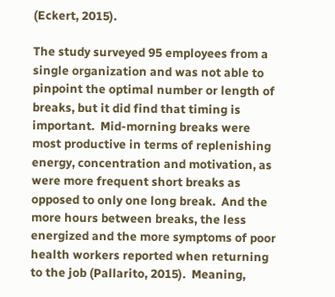(Eckert, 2015).

The study surveyed 95 employees from a single organization and was not able to pinpoint the optimal number or length of breaks, but it did find that timing is important.  Mid-morning breaks were most productive in terms of replenishing energy, concentration and motivation, as were more frequent short breaks as opposed to only one long break.  And the more hours between breaks, the less energized and the more symptoms of poor health workers reported when returning to the job (Pallarito, 2015).  Meaning,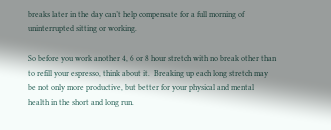breaks later in the day can’t help compensate for a full morning of uninterrupted sitting or working.

So before you work another 4, 6 or 8 hour stretch with no break other than to refill your espresso, think about it.  Breaking up each long stretch may be not only more productive, but better for your physical and mental health in the short and long run.